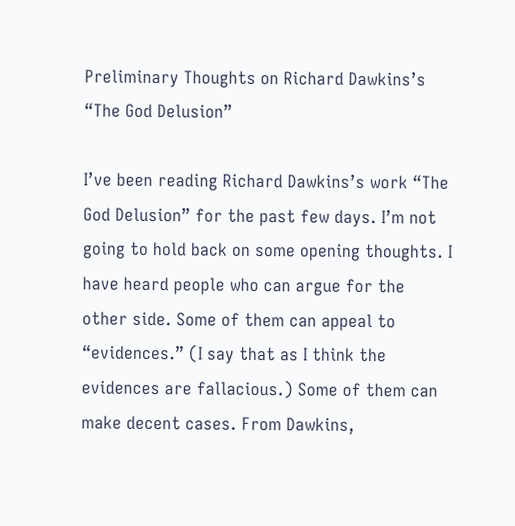Preliminary Thoughts on Richard Dawkins’s “The God Delusion”

I’ve been reading Richard Dawkins’s work “The God Delusion” for the past few days. I’m not going to hold back on some opening thoughts. I have heard people who can argue for the other side. Some of them can appeal to “evidences.” (I say that as I think the evidences are fallacious.) Some of them can make decent cases. From Dawkins,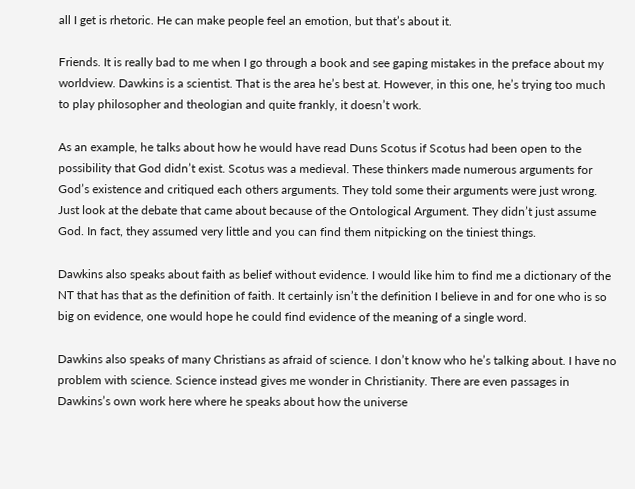all I get is rhetoric. He can make people feel an emotion, but that’s about it.

Friends. It is really bad to me when I go through a book and see gaping mistakes in the preface about my worldview. Dawkins is a scientist. That is the area he’s best at. However, in this one, he’s trying too much to play philosopher and theologian and quite frankly, it doesn’t work.

As an example, he talks about how he would have read Duns Scotus if Scotus had been open to the possibility that God didn’t exist. Scotus was a medieval. These thinkers made numerous arguments for God’s existence and critiqued each others arguments. They told some their arguments were just wrong. Just look at the debate that came about because of the Ontological Argument. They didn’t just assume God. In fact, they assumed very little and you can find them nitpicking on the tiniest things.

Dawkins also speaks about faith as belief without evidence. I would like him to find me a dictionary of the NT that has that as the definition of faith. It certainly isn’t the definition I believe in and for one who is so big on evidence, one would hope he could find evidence of the meaning of a single word.

Dawkins also speaks of many Christians as afraid of science. I don’t know who he’s talking about. I have no problem with science. Science instead gives me wonder in Christianity. There are even passages in Dawkins’s own work here where he speaks about how the universe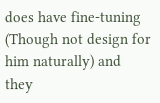does have fine-tuning (Though not design for him naturally) and they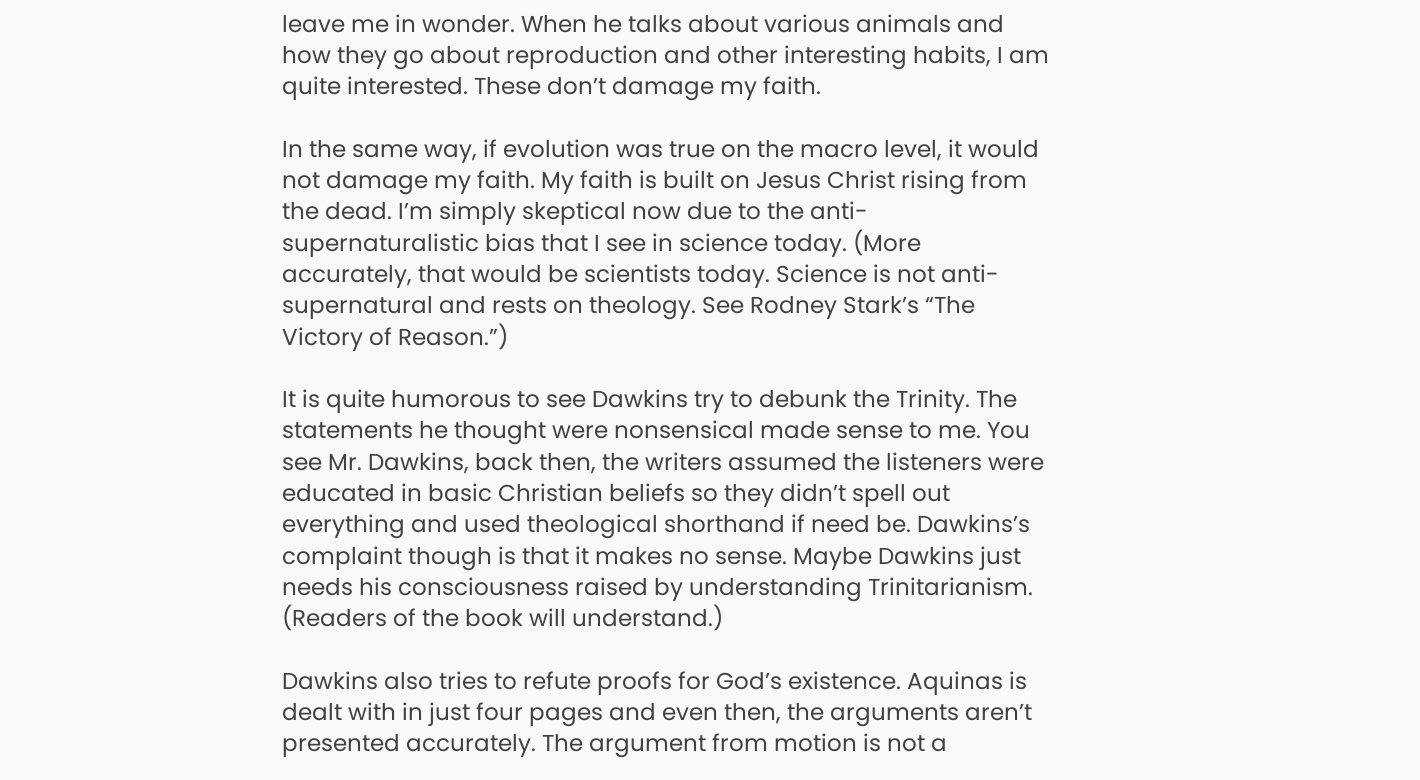leave me in wonder. When he talks about various animals and how they go about reproduction and other interesting habits, I am quite interested. These don’t damage my faith.

In the same way, if evolution was true on the macro level, it would not damage my faith. My faith is built on Jesus Christ rising from the dead. I’m simply skeptical now due to the anti-supernaturalistic bias that I see in science today. (More accurately, that would be scientists today. Science is not anti-supernatural and rests on theology. See Rodney Stark’s “The Victory of Reason.”)

It is quite humorous to see Dawkins try to debunk the Trinity. The statements he thought were nonsensical made sense to me. You see Mr. Dawkins, back then, the writers assumed the listeners were educated in basic Christian beliefs so they didn’t spell out everything and used theological shorthand if need be. Dawkins’s complaint though is that it makes no sense. Maybe Dawkins just needs his consciousness raised by understanding Trinitarianism. (Readers of the book will understand.)

Dawkins also tries to refute proofs for God’s existence. Aquinas is dealt with in just four pages and even then, the arguments aren’t presented accurately. The argument from motion is not a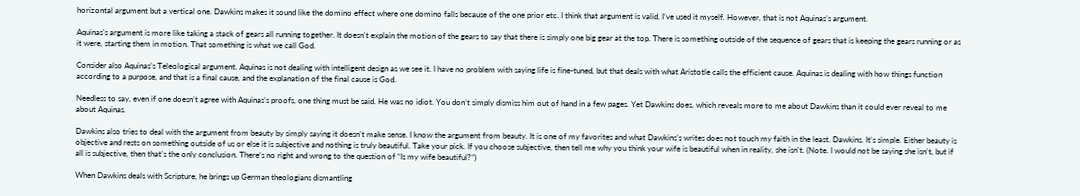horizontal argument but a vertical one. Dawkins makes it sound like the domino effect where one domino falls because of the one prior etc. I think that argument is valid. I’ve used it myself. However, that is not Aquinas’s argument.

Aquinas’s argument is more like taking a stack of gears all running together. It doesn’t explain the motion of the gears to say that there is simply one big gear at the top. There is something outside of the sequence of gears that is keeping the gears running or as it were, starting them in motion. That something is what we call God.

Consider also Aquinas’s Teleological argument. Aquinas is not dealing with intelligent design as we see it. I have no problem with saying life is fine-tuned, but that deals with what Aristotle calls the efficient cause. Aquinas is dealing with how things function according to a purpose, and that is a final cause, and the explanation of the final cause is God.

Needless to say, even if one doesn’t agree with Aquinas’s proofs, one thing must be said. He was no idiot. You don’t simply dismiss him out of hand in a few pages. Yet Dawkins does, which reveals more to me about Dawkins than it could ever reveal to me about Aquinas.

Dawkins also tries to deal with the argument from beauty by simply saying it doesn’t make sense. I know the argument from beauty. It is one of my favorites and what Dawkins’s writes does not touch my faith in the least. Dawkins. It’s simple. Either beauty is objective and rests on something outside of us or else it is subjective and nothing is truly beautiful. Take your pick. If you choose subjective, then tell me why you think your wife is beautiful when in reality, she isn’t. (Note. I would not be saying she isn’t, but if all is subjective, then that’s the only conclusion. There’s no right and wrong to the question of “Is my wife beautiful?”)

When Dawkins deals with Scripture, he brings up German theologians dismantling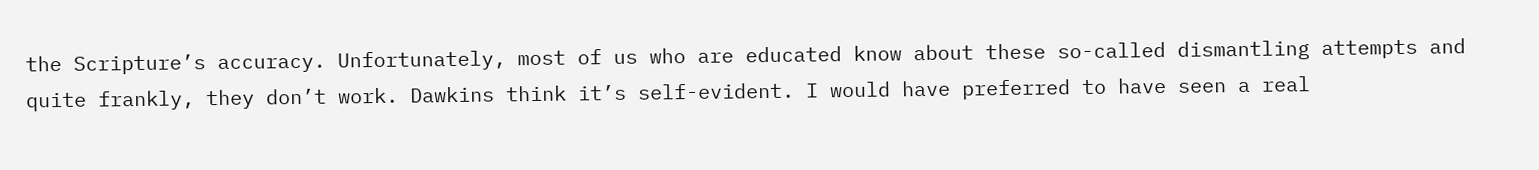the Scripture’s accuracy. Unfortunately, most of us who are educated know about these so-called dismantling attempts and quite frankly, they don’t work. Dawkins think it’s self-evident. I would have preferred to have seen a real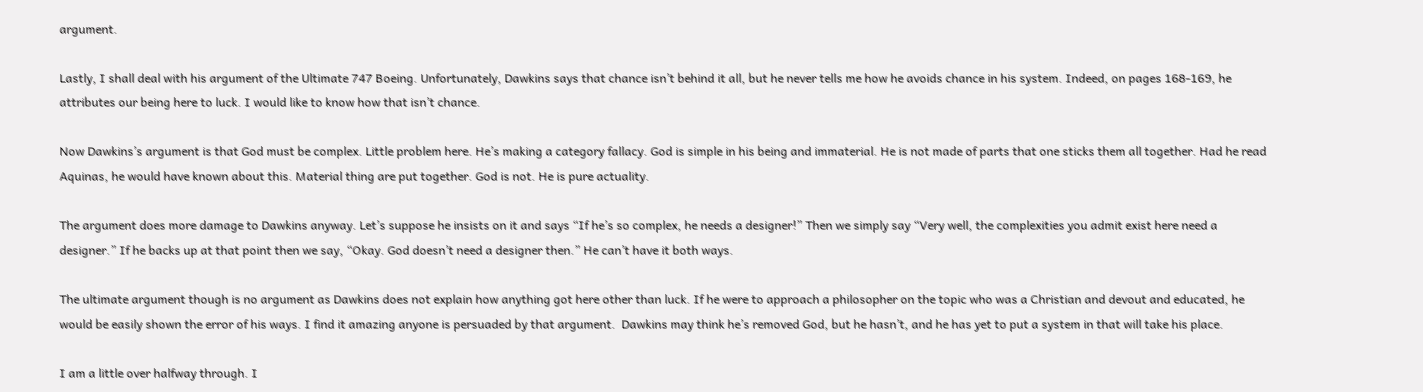argument.

Lastly, I shall deal with his argument of the Ultimate 747 Boeing. Unfortunately, Dawkins says that chance isn’t behind it all, but he never tells me how he avoids chance in his system. Indeed, on pages 168-169, he attributes our being here to luck. I would like to know how that isn’t chance.

Now Dawkins’s argument is that God must be complex. Little problem here. He’s making a category fallacy. God is simple in his being and immaterial. He is not made of parts that one sticks them all together. Had he read Aquinas, he would have known about this. Material thing are put together. God is not. He is pure actuality.

The argument does more damage to Dawkins anyway. Let’s suppose he insists on it and says “If he’s so complex, he needs a designer!” Then we simply say “Very well, the complexities you admit exist here need a designer.” If he backs up at that point then we say, “Okay. God doesn’t need a designer then.” He can’t have it both ways.

The ultimate argument though is no argument as Dawkins does not explain how anything got here other than luck. If he were to approach a philosopher on the topic who was a Christian and devout and educated, he would be easily shown the error of his ways. I find it amazing anyone is persuaded by that argument.  Dawkins may think he’s removed God, but he hasn’t, and he has yet to put a system in that will take his place.

I am a little over halfway through. I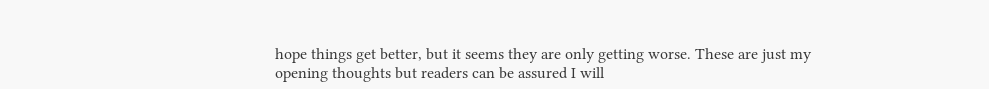hope things get better, but it seems they are only getting worse. These are just my opening thoughts but readers can be assured I will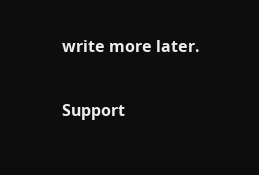write more later.

Support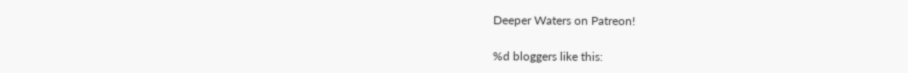Deeper Waters on Patreon!

%d bloggers like this: